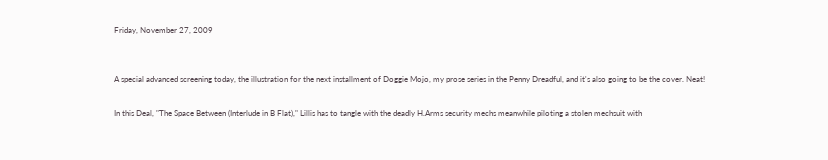Friday, November 27, 2009


A special advanced screening today, the illustration for the next installment of Doggie Mojo, my prose series in the Penny Dreadful, and it's also going to be the cover. Neat!

In this Deal, "The Space Between (Interlude in B Flat)," Lillis has to tangle with the deadly H.Arms security mechs meanwhile piloting a stolen mechsuit with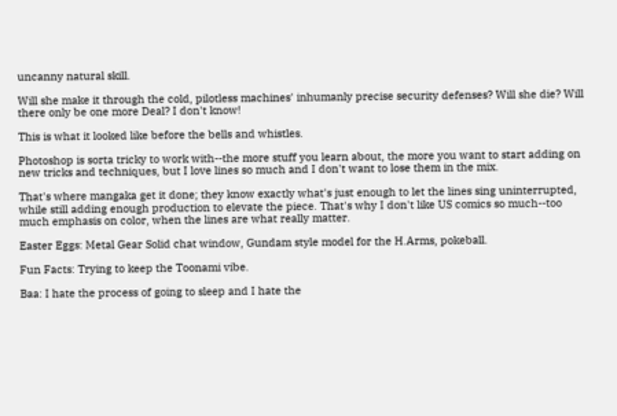uncanny natural skill.

Will she make it through the cold, pilotless machines' inhumanly precise security defenses? Will she die? Will there only be one more Deal? I don't know!

This is what it looked like before the bells and whistles.

Photoshop is sorta tricky to work with--the more stuff you learn about, the more you want to start adding on new tricks and techniques, but I love lines so much and I don't want to lose them in the mix.

That's where mangaka get it done; they know exactly what's just enough to let the lines sing uninterrupted, while still adding enough production to elevate the piece. That's why I don't like US comics so much--too much emphasis on color, when the lines are what really matter.

Easter Eggs: Metal Gear Solid chat window, Gundam style model for the H.Arms, pokeball.

Fun Facts: Trying to keep the Toonami vibe.

Baa: I hate the process of going to sleep and I hate the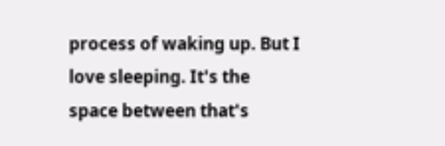process of waking up. But I love sleeping. It's the space between that's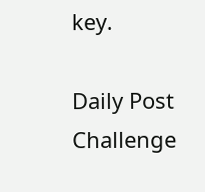key.

Daily Post Challenge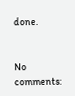done.


No comments: